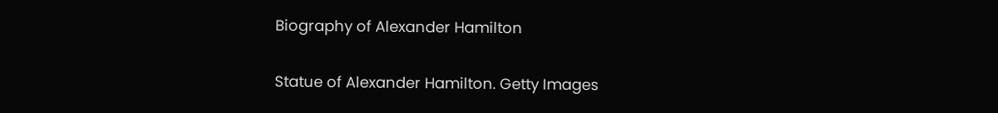Biography of Alexander Hamilton

Statue of Alexander Hamilton. Getty Images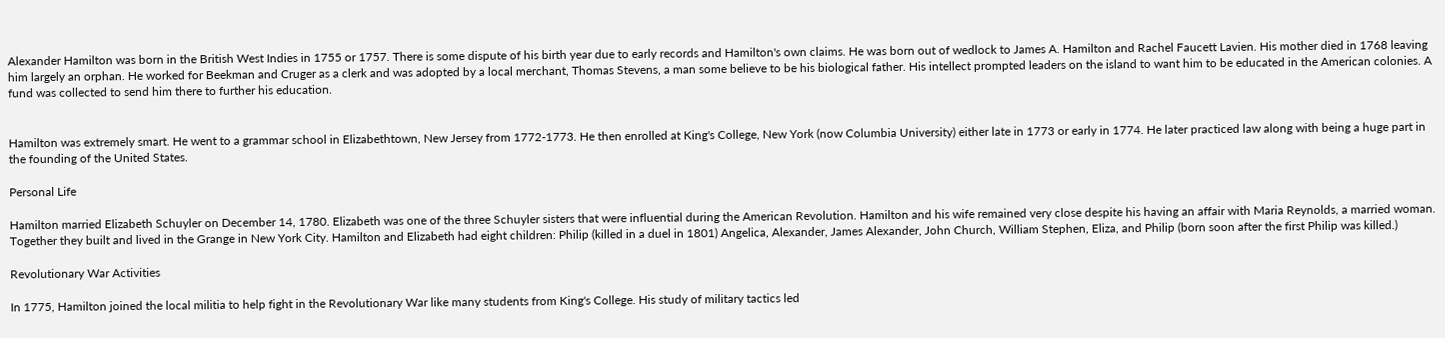Alexander Hamilton was born in the British West Indies in 1755 or 1757. There is some dispute of his birth year due to early records and Hamilton's own claims. He was born out of wedlock to James A. Hamilton and Rachel Faucett Lavien. His mother died in 1768 leaving him largely an orphan. He worked for Beekman and Cruger as a clerk and was adopted by a local merchant, Thomas Stevens, a man some believe to be his biological father. His intellect prompted leaders on the island to want him to be educated in the American colonies. A fund was collected to send him there to further his education.


Hamilton was extremely smart. He went to a grammar school in Elizabethtown, New Jersey from 1772-1773. He then enrolled at King's College, New York (now Columbia University) either late in 1773 or early in 1774. He later practiced law along with being a huge part in the founding of the United States.

Personal Life

Hamilton married Elizabeth Schuyler on December 14, 1780. Elizabeth was one of the three Schuyler sisters that were influential during the American Revolution. Hamilton and his wife remained very close despite his having an affair with Maria Reynolds, a married woman. Together they built and lived in the Grange in New York City. Hamilton and Elizabeth had eight children: Philip (killed in a duel in 1801) Angelica, Alexander, James Alexander, John Church, William Stephen, Eliza, and Philip (born soon after the first Philip was killed.)

Revolutionary War Activities

In 1775, Hamilton joined the local militia to help fight in the Revolutionary War like many students from King's College. His study of military tactics led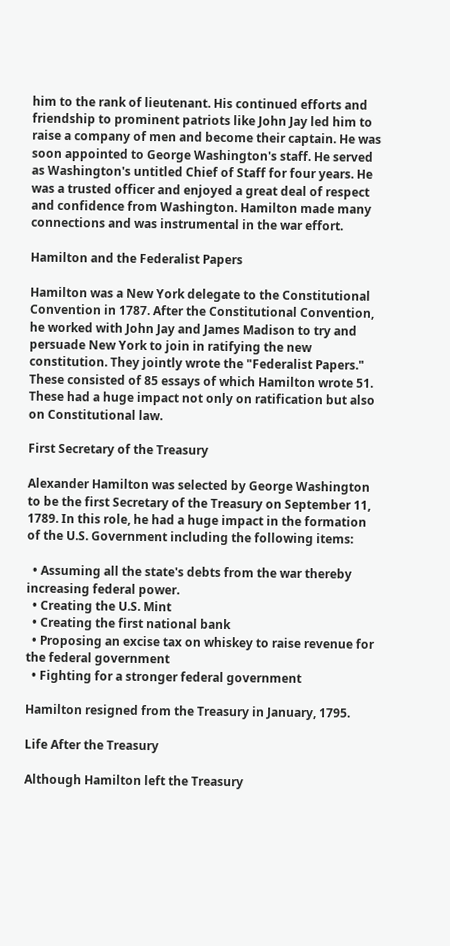him to the rank of lieutenant. His continued efforts and friendship to prominent patriots like John Jay led him to raise a company of men and become their captain. He was soon appointed to George Washington's staff. He served as Washington's untitled Chief of Staff for four years. He was a trusted officer and enjoyed a great deal of respect and confidence from Washington. Hamilton made many connections and was instrumental in the war effort.

Hamilton and the Federalist Papers

Hamilton was a New York delegate to the Constitutional Convention in 1787. After the Constitutional Convention, he worked with John Jay and James Madison to try and persuade New York to join in ratifying the new constitution. They jointly wrote the "Federalist Papers." These consisted of 85 essays of which Hamilton wrote 51. These had a huge impact not only on ratification but also on Constitutional law.

First Secretary of the Treasury

Alexander Hamilton was selected by George Washington to be the first Secretary of the Treasury on September 11, 1789. In this role, he had a huge impact in the formation of the U.S. Government including the following items:

  • Assuming all the state's debts from the war thereby increasing federal power.
  • Creating the U.S. Mint
  • Creating the first national bank
  • Proposing an excise tax on whiskey to raise revenue for the federal government
  • Fighting for a stronger federal government

Hamilton resigned from the Treasury in January, 1795.

Life After the Treasury

Although Hamilton left the Treasury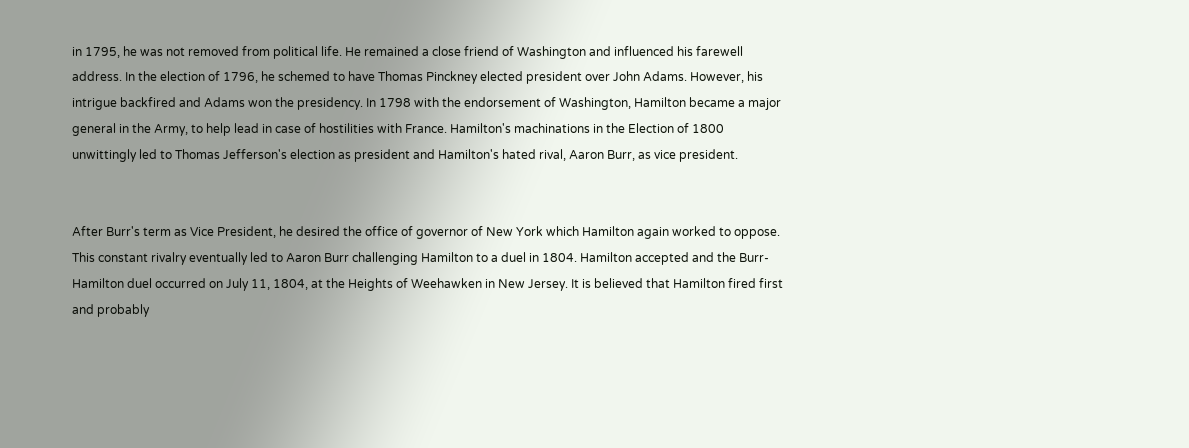in 1795, he was not removed from political life. He remained a close friend of Washington and influenced his farewell address. In the election of 1796, he schemed to have Thomas Pinckney elected president over John Adams. However, his intrigue backfired and Adams won the presidency. In 1798 with the endorsement of Washington, Hamilton became a major general in the Army, to help lead in case of hostilities with France. Hamilton's machinations in the Election of 1800 unwittingly led to Thomas Jefferson's election as president and Hamilton's hated rival, Aaron Burr, as vice president.


After Burr's term as Vice President, he desired the office of governor of New York which Hamilton again worked to oppose. This constant rivalry eventually led to Aaron Burr challenging Hamilton to a duel in 1804. Hamilton accepted and the Burr-Hamilton duel occurred on July 11, 1804, at the Heights of Weehawken in New Jersey. It is believed that Hamilton fired first and probably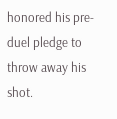honored his pre-duel pledge to throw away his shot.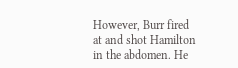However, Burr fired at and shot Hamilton in the abdomen. He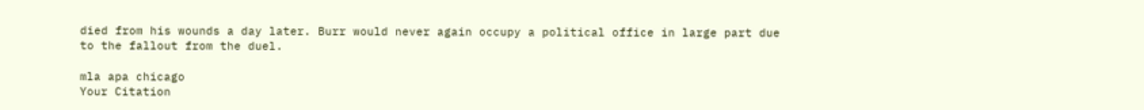died from his wounds a day later. Burr would never again occupy a political office in large part due to the fallout from the duel.

mla apa chicago
Your Citation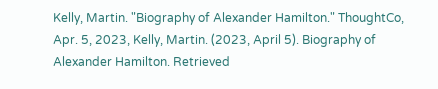Kelly, Martin. "Biography of Alexander Hamilton." ThoughtCo, Apr. 5, 2023, Kelly, Martin. (2023, April 5). Biography of Alexander Hamilton. Retrieved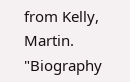from Kelly, Martin. "Biography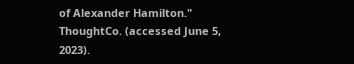of Alexander Hamilton." ThoughtCo. (accessed June 5, 2023).